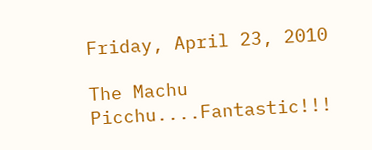Friday, April 23, 2010

The Machu Picchu....Fantastic!!!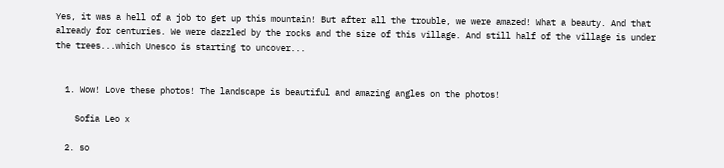Yes, it was a hell of a job to get up this mountain! But after all the trouble, we were amazed! What a beauty. And that already for centuries. We were dazzled by the rocks and the size of this village. And still half of the village is under the trees...which Unesco is starting to uncover...


  1. Wow! Love these photos! The landscape is beautiful and amazing angles on the photos!

    Sofia Leo x

  2. so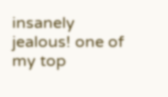insanely jealous! one of my top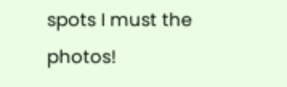spots I must the photos!